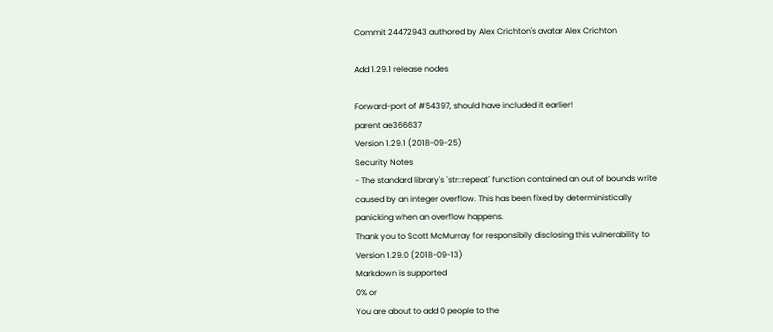Commit 24472943 authored by Alex Crichton's avatar Alex Crichton

Add 1.29.1 release nodes

Forward-port of #54397, should have included it earlier!
parent ae366637
Version 1.29.1 (2018-09-25)
Security Notes
- The standard library's `str::repeat` function contained an out of bounds write
caused by an integer overflow. This has been fixed by deterministically
panicking when an overflow happens.
Thank you to Scott McMurray for responsibily disclosing this vulnerability to
Version 1.29.0 (2018-09-13)
Markdown is supported
0% or
You are about to add 0 people to the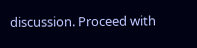discussion. Proceed with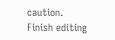caution.
Finish editing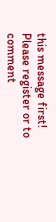this message first!
Please register or to comment